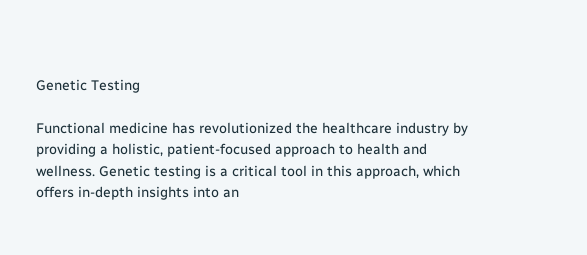Genetic Testing

Functional medicine has revolutionized the healthcare industry by providing a holistic, patient-focused approach to health and wellness. Genetic testing is a critical tool in this approach, which offers in-depth insights into an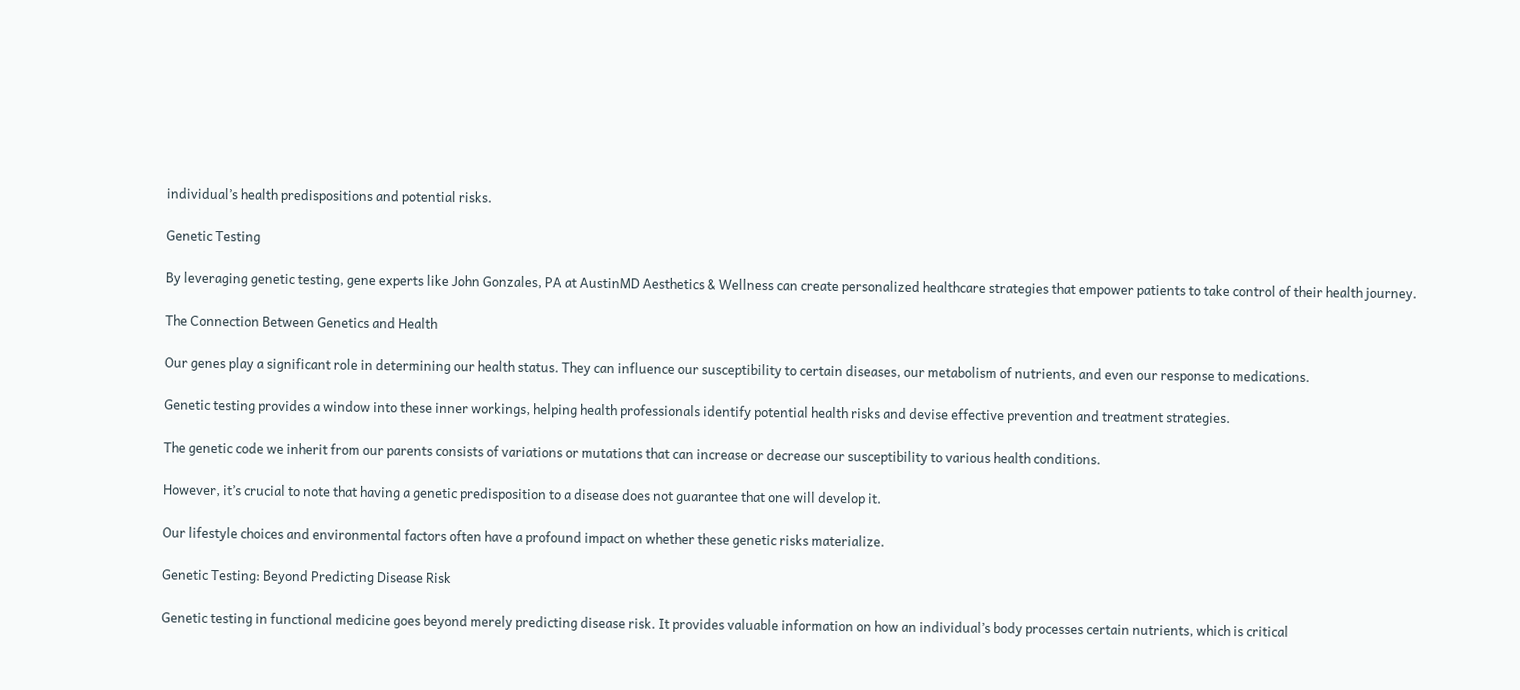individual’s health predispositions and potential risks.

Genetic Testing

By leveraging genetic testing, gene experts like John Gonzales, PA at AustinMD Aesthetics & Wellness can create personalized healthcare strategies that empower patients to take control of their health journey.

The Connection Between Genetics and Health

Our genes play a significant role in determining our health status. They can influence our susceptibility to certain diseases, our metabolism of nutrients, and even our response to medications.

Genetic testing provides a window into these inner workings, helping health professionals identify potential health risks and devise effective prevention and treatment strategies.

The genetic code we inherit from our parents consists of variations or mutations that can increase or decrease our susceptibility to various health conditions.

However, it’s crucial to note that having a genetic predisposition to a disease does not guarantee that one will develop it.

Our lifestyle choices and environmental factors often have a profound impact on whether these genetic risks materialize.

Genetic Testing: Beyond Predicting Disease Risk

Genetic testing in functional medicine goes beyond merely predicting disease risk. It provides valuable information on how an individual’s body processes certain nutrients, which is critical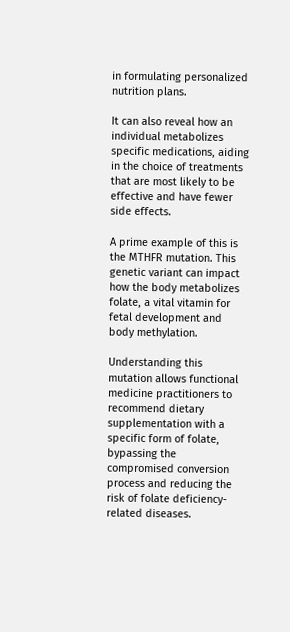in formulating personalized nutrition plans.

It can also reveal how an individual metabolizes specific medications, aiding in the choice of treatments that are most likely to be effective and have fewer side effects.

A prime example of this is the MTHFR mutation. This genetic variant can impact how the body metabolizes folate, a vital vitamin for fetal development and body methylation.

Understanding this mutation allows functional medicine practitioners to recommend dietary supplementation with a specific form of folate, bypassing the compromised conversion process and reducing the risk of folate deficiency-related diseases.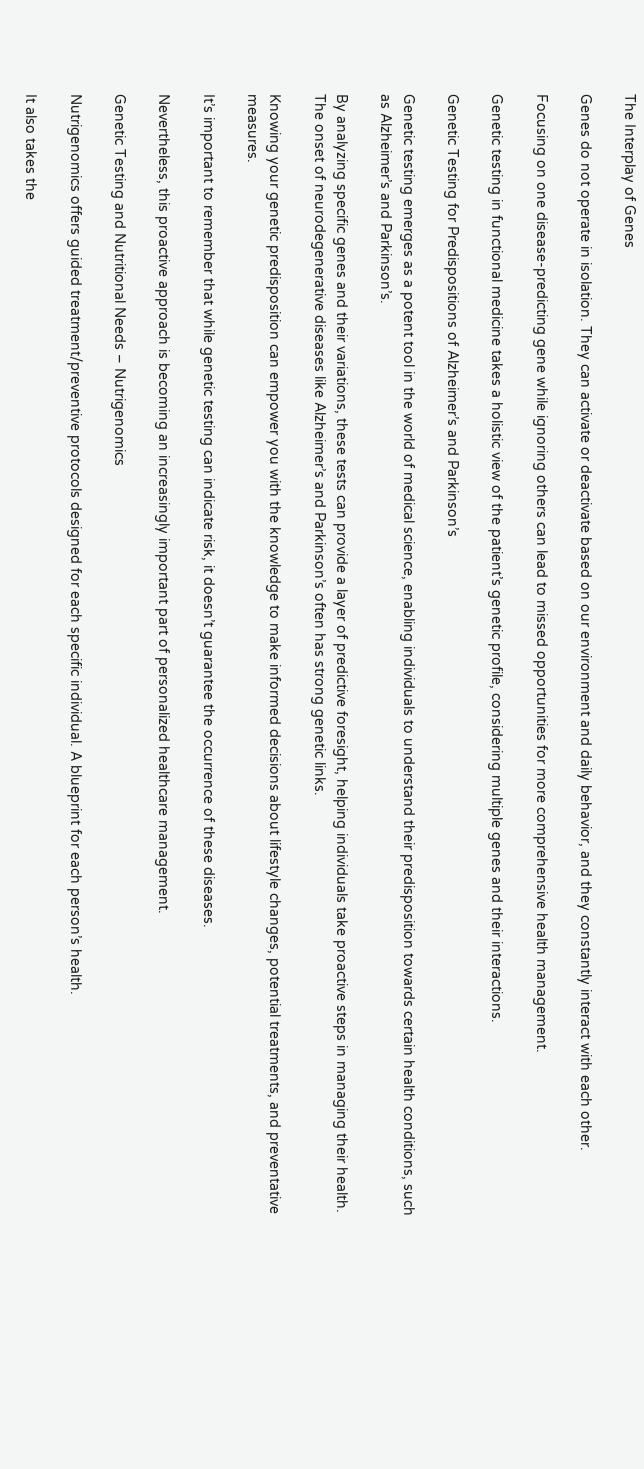The Interplay of Genes

Genes do not operate in isolation. They can activate or deactivate based on our environment and daily behavior, and they constantly interact with each other.

Focusing on one disease-predicting gene while ignoring others can lead to missed opportunities for more comprehensive health management.

Genetic testing in functional medicine takes a holistic view of the patient’s genetic profile, considering multiple genes and their interactions.

Genetic Testing for Predispositions of Alzheimer’s and Parkinson’s

Genetic testing emerges as a potent tool in the world of medical science, enabling individuals to understand their predisposition towards certain health conditions, such as Alzheimer’s and Parkinson’s.

By analyzing specific genes and their variations, these tests can provide a layer of predictive foresight, helping individuals take proactive steps in managing their health. The onset of neurodegenerative diseases like Alzheimer’s and Parkinson’s often has strong genetic links.

Knowing your genetic predisposition can empower you with the knowledge to make informed decisions about lifestyle changes, potential treatments, and preventative measures.

It’s important to remember that while genetic testing can indicate risk, it doesn’t guarantee the occurrence of these diseases.

Nevertheless, this proactive approach is becoming an increasingly important part of personalized healthcare management.

Genetic Testing and Nutritional Needs – Nutrigenomics

Nutrigenomics offers guided treatment/preventive protocols designed for each specific individual. A blueprint for each person’s health.

It also takes the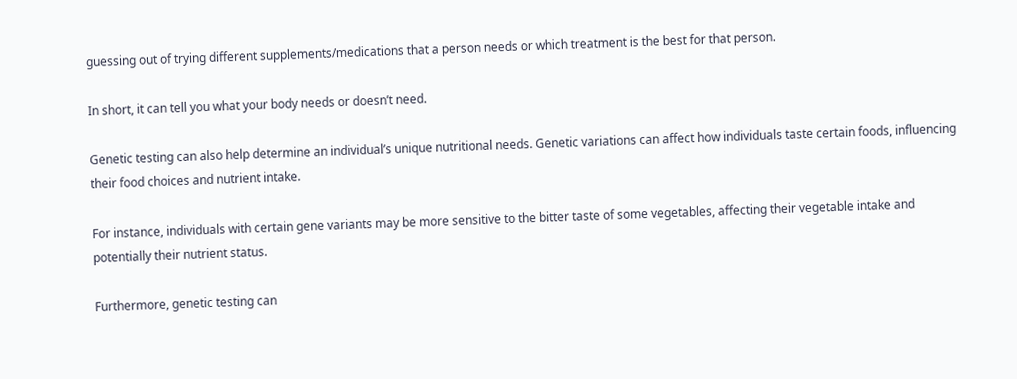guessing out of trying different supplements/medications that a person needs or which treatment is the best for that person.

In short, it can tell you what your body needs or doesn’t need.

Genetic testing can also help determine an individual’s unique nutritional needs. Genetic variations can affect how individuals taste certain foods, influencing their food choices and nutrient intake.

For instance, individuals with certain gene variants may be more sensitive to the bitter taste of some vegetables, affecting their vegetable intake and potentially their nutrient status.

Furthermore, genetic testing can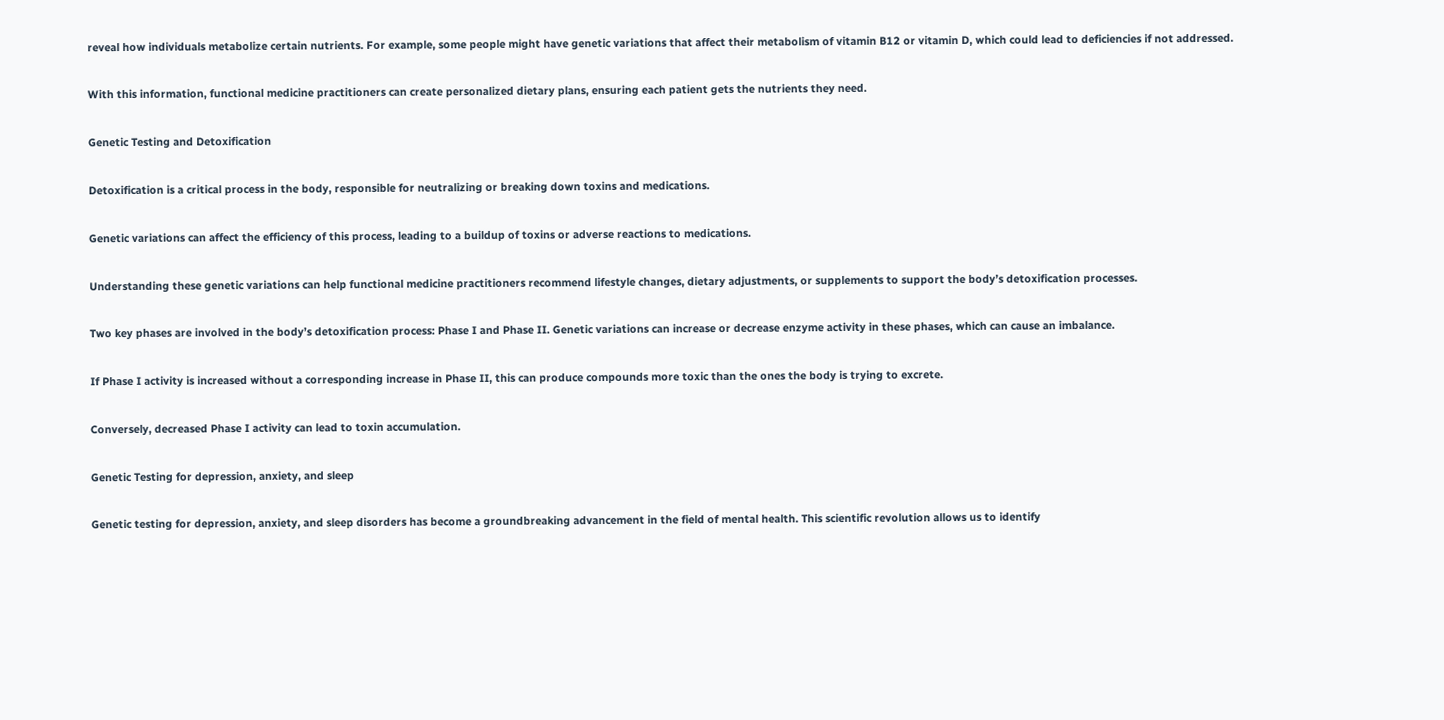reveal how individuals metabolize certain nutrients. For example, some people might have genetic variations that affect their metabolism of vitamin B12 or vitamin D, which could lead to deficiencies if not addressed.

With this information, functional medicine practitioners can create personalized dietary plans, ensuring each patient gets the nutrients they need.

Genetic Testing and Detoxification

Detoxification is a critical process in the body, responsible for neutralizing or breaking down toxins and medications.

Genetic variations can affect the efficiency of this process, leading to a buildup of toxins or adverse reactions to medications.

Understanding these genetic variations can help functional medicine practitioners recommend lifestyle changes, dietary adjustments, or supplements to support the body’s detoxification processes.

Two key phases are involved in the body’s detoxification process: Phase I and Phase II. Genetic variations can increase or decrease enzyme activity in these phases, which can cause an imbalance.

If Phase I activity is increased without a corresponding increase in Phase II, this can produce compounds more toxic than the ones the body is trying to excrete.

Conversely, decreased Phase I activity can lead to toxin accumulation.

Genetic Testing for depression, anxiety, and sleep

Genetic testing for depression, anxiety, and sleep disorders has become a groundbreaking advancement in the field of mental health. This scientific revolution allows us to identify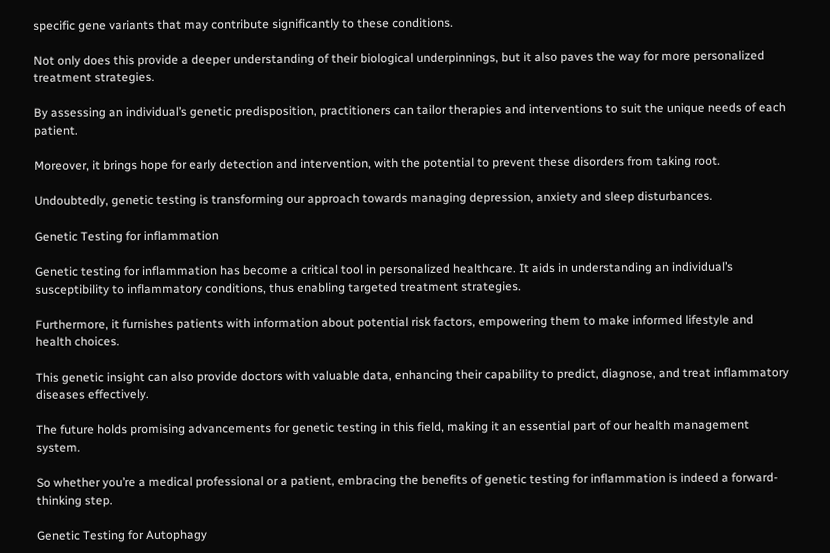specific gene variants that may contribute significantly to these conditions.

Not only does this provide a deeper understanding of their biological underpinnings, but it also paves the way for more personalized treatment strategies.

By assessing an individual’s genetic predisposition, practitioners can tailor therapies and interventions to suit the unique needs of each patient.

Moreover, it brings hope for early detection and intervention, with the potential to prevent these disorders from taking root.

Undoubtedly, genetic testing is transforming our approach towards managing depression, anxiety and sleep disturbances.

Genetic Testing for inflammation

Genetic testing for inflammation has become a critical tool in personalized healthcare. It aids in understanding an individual’s susceptibility to inflammatory conditions, thus enabling targeted treatment strategies.

Furthermore, it furnishes patients with information about potential risk factors, empowering them to make informed lifestyle and health choices.

This genetic insight can also provide doctors with valuable data, enhancing their capability to predict, diagnose, and treat inflammatory diseases effectively.

The future holds promising advancements for genetic testing in this field, making it an essential part of our health management system.

So whether you’re a medical professional or a patient, embracing the benefits of genetic testing for inflammation is indeed a forward-thinking step.

Genetic Testing for Autophagy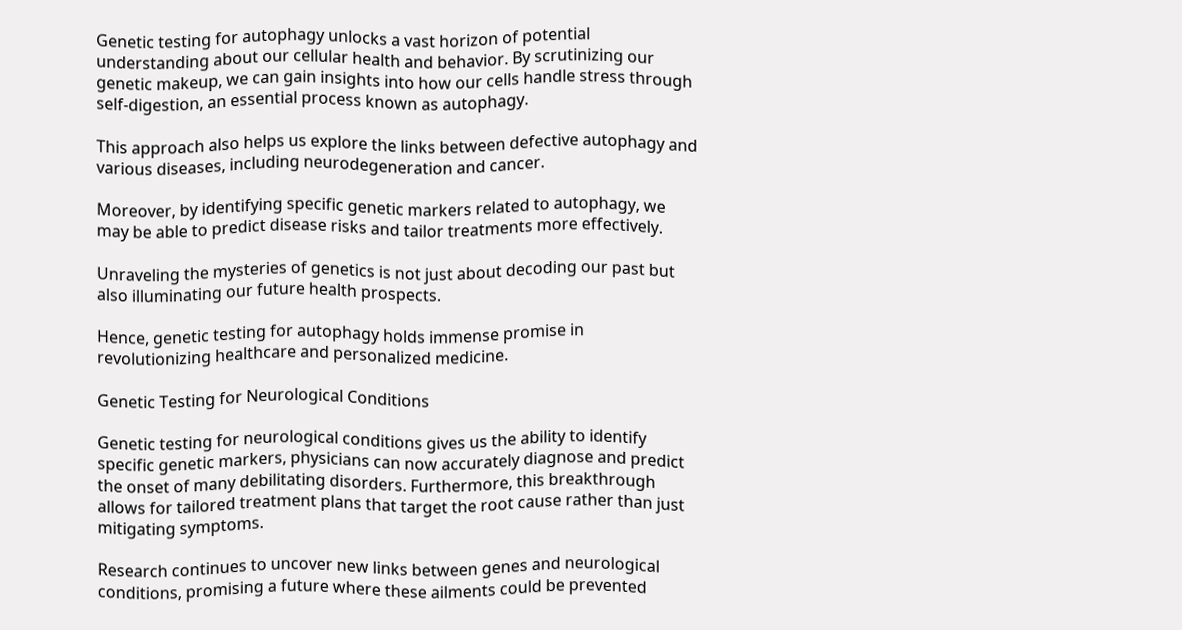Genetic testing for autophagy unlocks a vast horizon of potential understanding about our cellular health and behavior. By scrutinizing our genetic makeup, we can gain insights into how our cells handle stress through self-digestion, an essential process known as autophagy.

This approach also helps us explore the links between defective autophagy and various diseases, including neurodegeneration and cancer.

Moreover, by identifying specific genetic markers related to autophagy, we may be able to predict disease risks and tailor treatments more effectively.

Unraveling the mysteries of genetics is not just about decoding our past but also illuminating our future health prospects.

Hence, genetic testing for autophagy holds immense promise in revolutionizing healthcare and personalized medicine.

Genetic Testing for Neurological Conditions

Genetic testing for neurological conditions gives us the ability to identify specific genetic markers, physicians can now accurately diagnose and predict the onset of many debilitating disorders. Furthermore, this breakthrough allows for tailored treatment plans that target the root cause rather than just mitigating symptoms.

Research continues to uncover new links between genes and neurological conditions, promising a future where these ailments could be prevented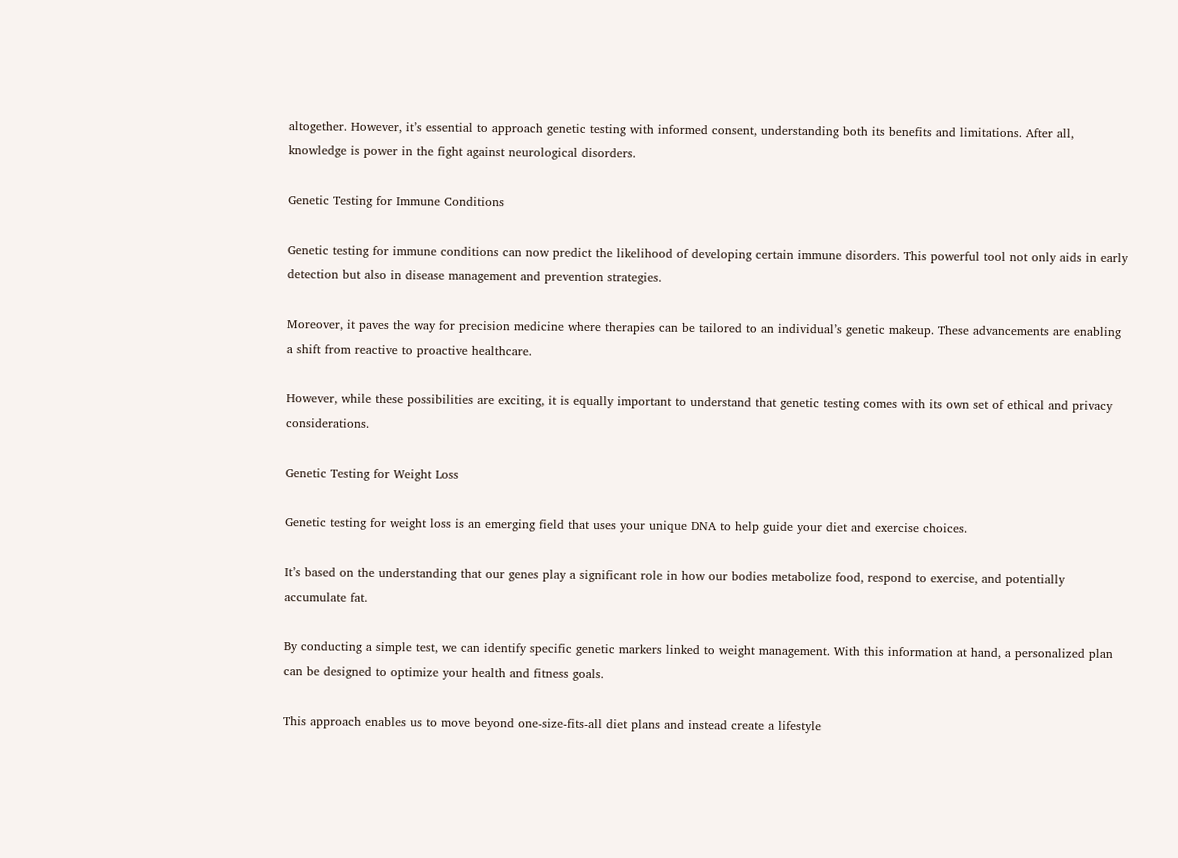altogether. However, it’s essential to approach genetic testing with informed consent, understanding both its benefits and limitations. After all, knowledge is power in the fight against neurological disorders.

Genetic Testing for Immune Conditions

Genetic testing for immune conditions can now predict the likelihood of developing certain immune disorders. This powerful tool not only aids in early detection but also in disease management and prevention strategies.

Moreover, it paves the way for precision medicine where therapies can be tailored to an individual’s genetic makeup. These advancements are enabling a shift from reactive to proactive healthcare.

However, while these possibilities are exciting, it is equally important to understand that genetic testing comes with its own set of ethical and privacy considerations.

Genetic Testing for Weight Loss

Genetic testing for weight loss is an emerging field that uses your unique DNA to help guide your diet and exercise choices.

It’s based on the understanding that our genes play a significant role in how our bodies metabolize food, respond to exercise, and potentially accumulate fat.

By conducting a simple test, we can identify specific genetic markers linked to weight management. With this information at hand, a personalized plan can be designed to optimize your health and fitness goals.

This approach enables us to move beyond one-size-fits-all diet plans and instead create a lifestyle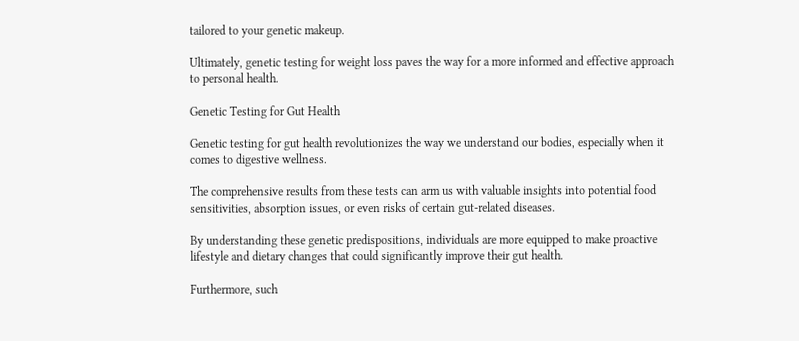tailored to your genetic makeup.

Ultimately, genetic testing for weight loss paves the way for a more informed and effective approach to personal health.

Genetic Testing for Gut Health

Genetic testing for gut health revolutionizes the way we understand our bodies, especially when it comes to digestive wellness.

The comprehensive results from these tests can arm us with valuable insights into potential food sensitivities, absorption issues, or even risks of certain gut-related diseases.

By understanding these genetic predispositions, individuals are more equipped to make proactive lifestyle and dietary changes that could significantly improve their gut health.

Furthermore, such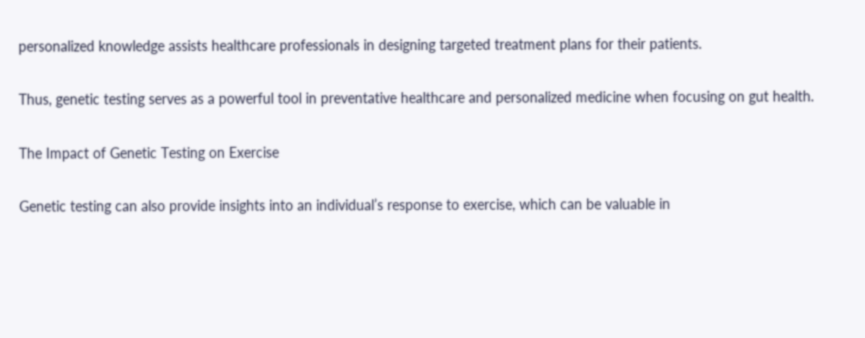personalized knowledge assists healthcare professionals in designing targeted treatment plans for their patients.

Thus, genetic testing serves as a powerful tool in preventative healthcare and personalized medicine when focusing on gut health.

The Impact of Genetic Testing on Exercise

Genetic testing can also provide insights into an individual’s response to exercise, which can be valuable in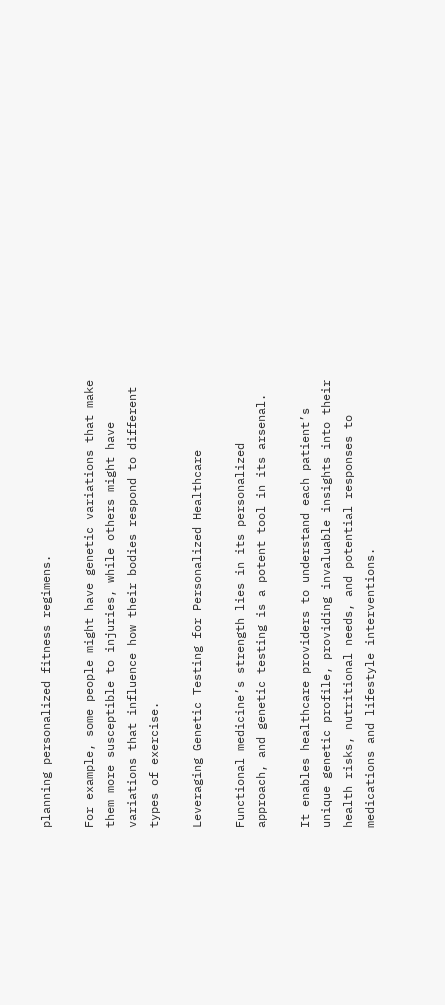planning personalized fitness regimens.

For example, some people might have genetic variations that make them more susceptible to injuries, while others might have variations that influence how their bodies respond to different types of exercise.

Leveraging Genetic Testing for Personalized Healthcare

Functional medicine’s strength lies in its personalized approach, and genetic testing is a potent tool in its arsenal.

It enables healthcare providers to understand each patient’s unique genetic profile, providing invaluable insights into their health risks, nutritional needs, and potential responses to medications and lifestyle interventions.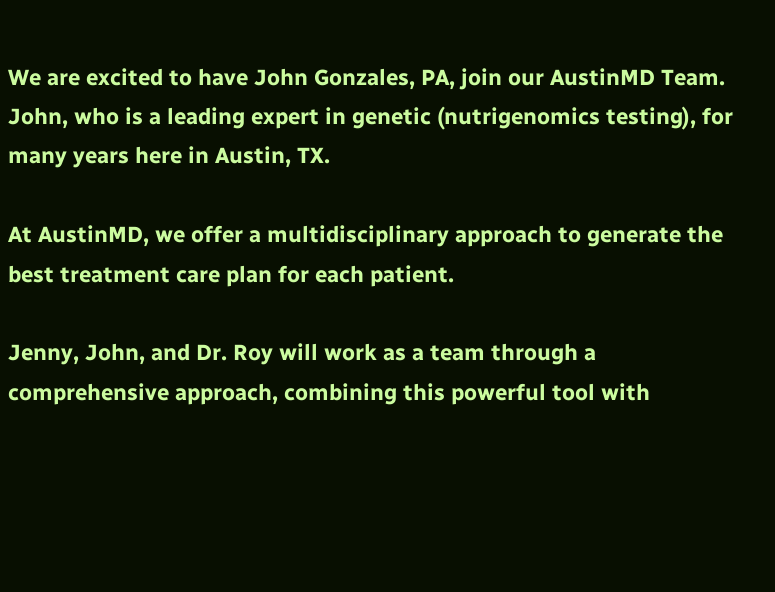We are excited to have John Gonzales, PA, join our AustinMD Team. John, who is a leading expert in genetic (nutrigenomics testing), for many years here in Austin, TX.

At AustinMD, we offer a multidisciplinary approach to generate the best treatment care plan for each patient.

Jenny, John, and Dr. Roy will work as a team through a comprehensive approach, combining this powerful tool with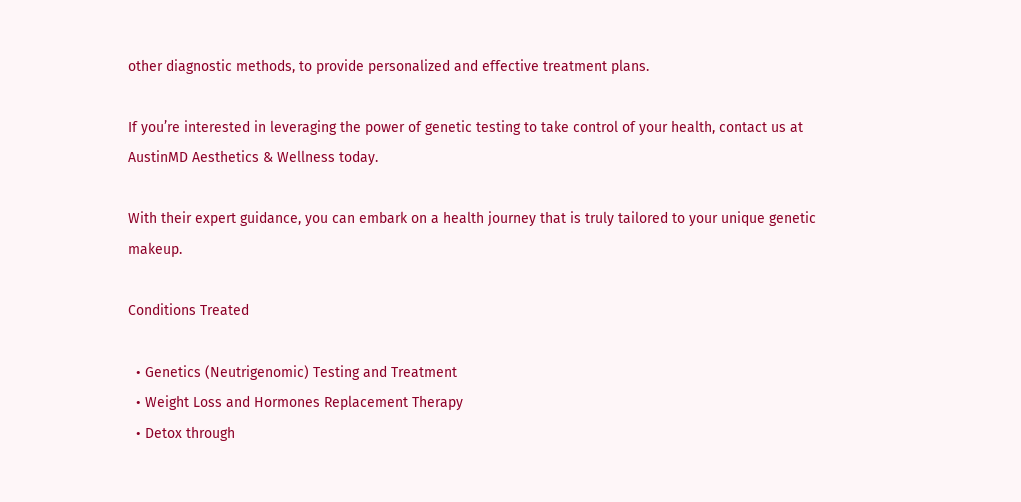other diagnostic methods, to provide personalized and effective treatment plans.

If you’re interested in leveraging the power of genetic testing to take control of your health, contact us at AustinMD Aesthetics & Wellness today.

With their expert guidance, you can embark on a health journey that is truly tailored to your unique genetic makeup.

Conditions Treated

  • Genetics (Neutrigenomic) Testing and Treatment
  • Weight Loss and Hormones Replacement Therapy
  • Detox through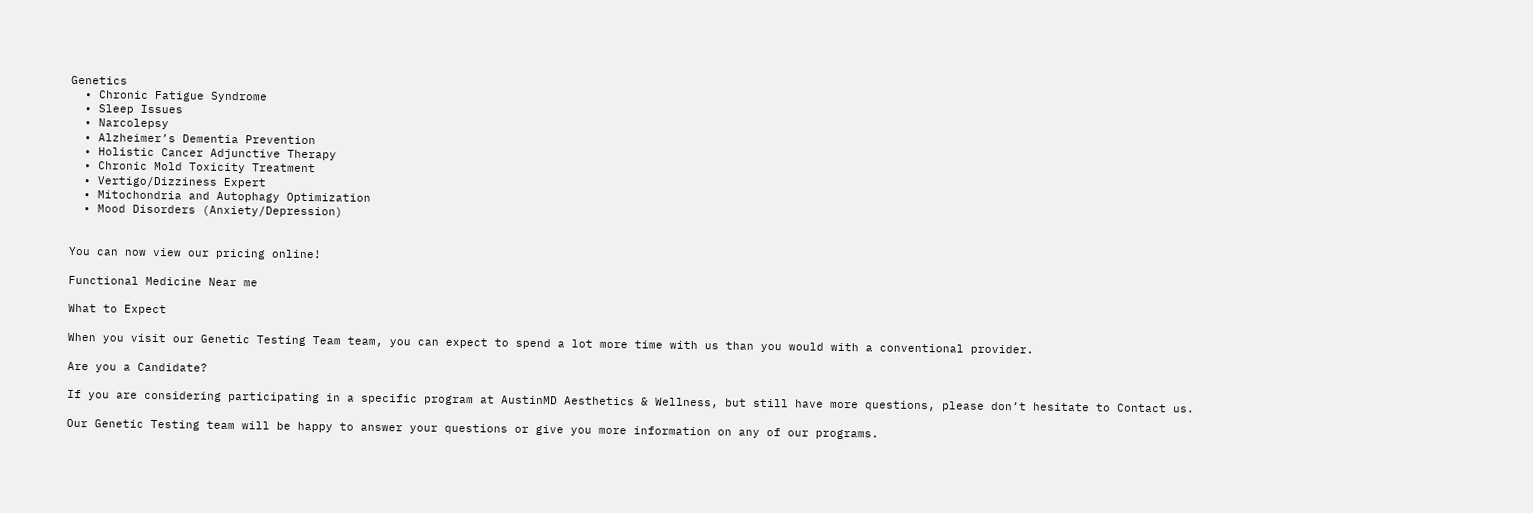Genetics
  • Chronic Fatigue Syndrome
  • Sleep Issues
  • Narcolepsy
  • Alzheimer’s Dementia Prevention
  • Holistic Cancer Adjunctive Therapy
  • Chronic Mold Toxicity Treatment
  • Vertigo/Dizziness Expert
  • Mitochondria and Autophagy Optimization
  • Mood Disorders (Anxiety/Depression)


You can now view our pricing online!

Functional Medicine Near me

What to Expect

When you visit our Genetic Testing Team team, you can expect to spend a lot more time with us than you would with a conventional provider.

Are you a Candidate?

If you are considering participating in a specific program at AustinMD Aesthetics & Wellness, but still have more questions, please don’t hesitate to Contact us.

Our Genetic Testing team will be happy to answer your questions or give you more information on any of our programs.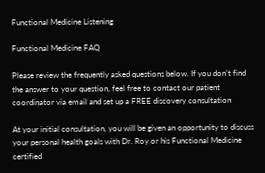Functional Medicine Listening

Functional Medicine FAQ

Please review the frequently asked questions below. If you don’t find the answer to your question, feel free to contact our patient coordinator via email and set up a FREE discovery consultation

At your initial consultation, you will be given an opportunity to discuss your personal health goals with Dr. Roy or his Functional Medicine certified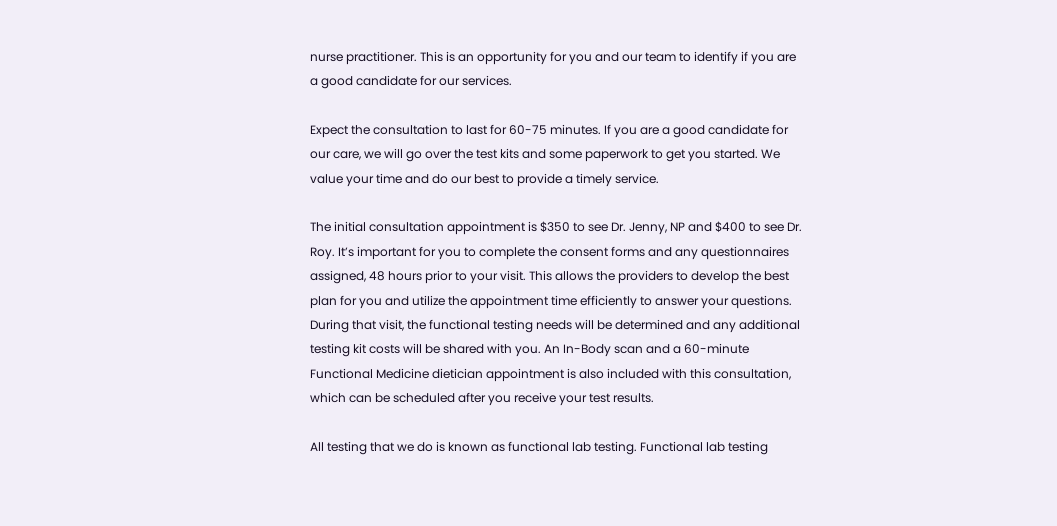nurse practitioner. This is an opportunity for you and our team to identify if you are a good candidate for our services.

Expect the consultation to last for 60-75 minutes. If you are a good candidate for our care, we will go over the test kits and some paperwork to get you started. We value your time and do our best to provide a timely service.

The initial consultation appointment is $350 to see Dr. Jenny, NP and $400 to see Dr. Roy. It’s important for you to complete the consent forms and any questionnaires assigned, 48 hours prior to your visit. This allows the providers to develop the best plan for you and utilize the appointment time efficiently to answer your questions. During that visit, the functional testing needs will be determined and any additional testing kit costs will be shared with you. An In-Body scan and a 60-minute Functional Medicine dietician appointment is also included with this consultation, which can be scheduled after you receive your test results.

All testing that we do is known as functional lab testing. Functional lab testing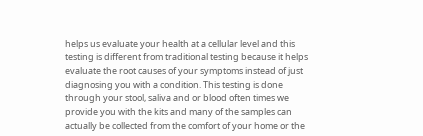helps us evaluate your health at a cellular level and this testing is different from traditional testing because it helps evaluate the root causes of your symptoms instead of just diagnosing you with a condition. This testing is done through your stool, saliva and or blood often times we provide you with the kits and many of the samples can actually be collected from the comfort of your home or the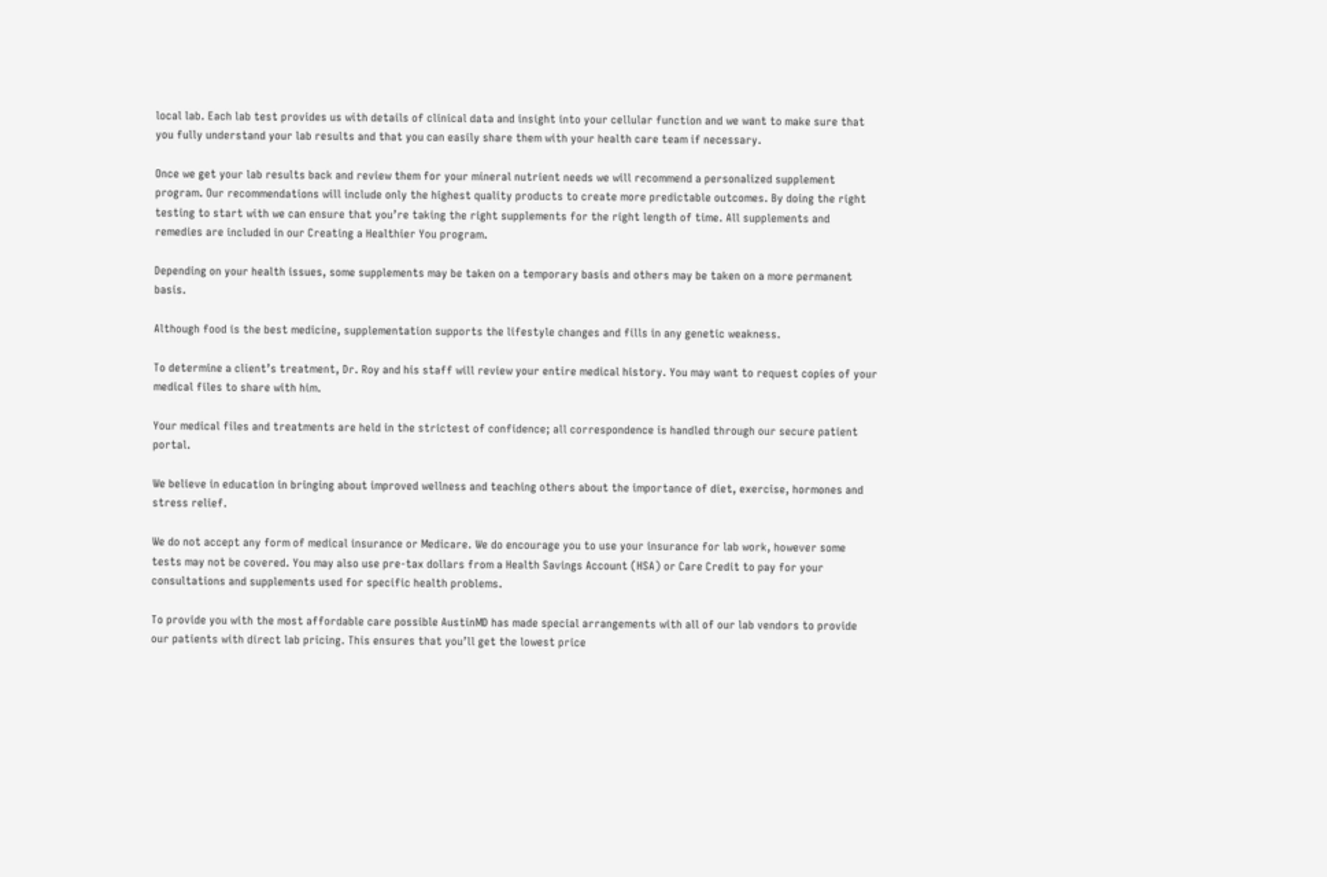local lab. Each lab test provides us with details of clinical data and insight into your cellular function and we want to make sure that you fully understand your lab results and that you can easily share them with your health care team if necessary.

Once we get your lab results back and review them for your mineral nutrient needs we will recommend a personalized supplement program. Our recommendations will include only the highest quality products to create more predictable outcomes. By doing the right testing to start with we can ensure that you’re taking the right supplements for the right length of time. All supplements and remedies are included in our Creating a Healthier You program.

Depending on your health issues, some supplements may be taken on a temporary basis and others may be taken on a more permanent basis.

Although food is the best medicine, supplementation supports the lifestyle changes and fills in any genetic weakness.

To determine a client’s treatment, Dr. Roy and his staff will review your entire medical history. You may want to request copies of your medical files to share with him.

Your medical files and treatments are held in the strictest of confidence; all correspondence is handled through our secure patient portal.

We believe in education in bringing about improved wellness and teaching others about the importance of diet, exercise, hormones and stress relief.

We do not accept any form of medical insurance or Medicare. We do encourage you to use your insurance for lab work, however some tests may not be covered. You may also use pre-tax dollars from a Health Savings Account (HSA) or Care Credit to pay for your consultations and supplements used for specific health problems.

To provide you with the most affordable care possible AustinMD has made special arrangements with all of our lab vendors to provide our patients with direct lab pricing. This ensures that you’ll get the lowest price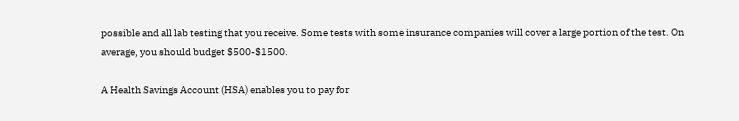possible and all lab testing that you receive. Some tests with some insurance companies will cover a large portion of the test. On average, you should budget $500-$1500.

A Health Savings Account (HSA) enables you to pay for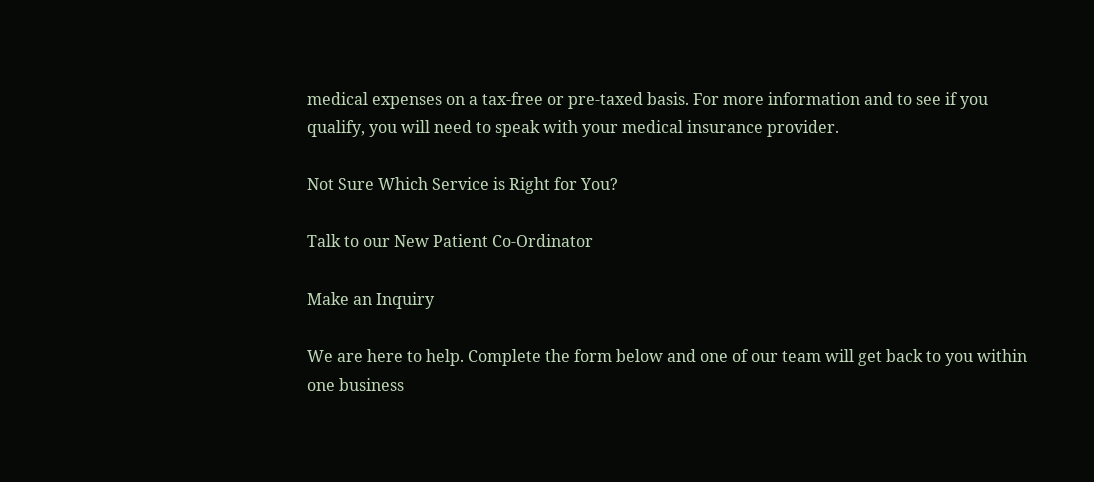medical expenses on a tax-free or pre-taxed basis. For more information and to see if you qualify, you will need to speak with your medical insurance provider.

Not Sure Which Service is Right for You?

Talk to our New Patient Co-Ordinator

Make an Inquiry

We are here to help. Complete the form below and one of our team will get back to you within one business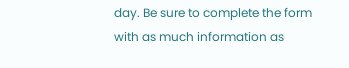day. Be sure to complete the form with as much information as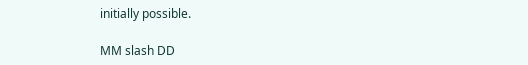initially possible.

MM slash DD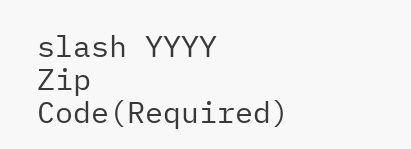slash YYYY
Zip Code(Required)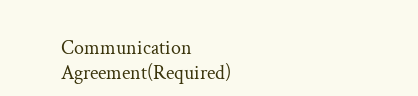Communication Agreement(Required)